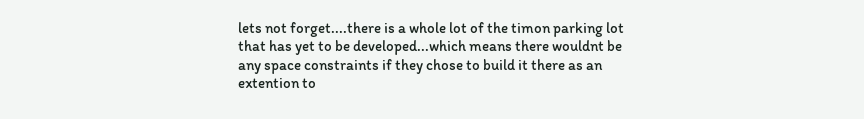lets not forget....there is a whole lot of the timon parking lot that has yet to be developed...which means there wouldnt be any space constraints if they chose to build it there as an extention to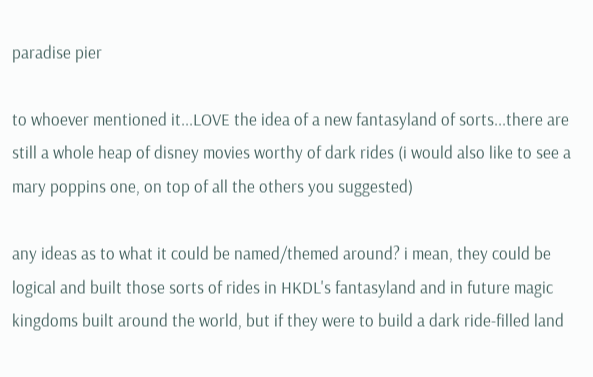paradise pier

to whoever mentioned it...LOVE the idea of a new fantasyland of sorts...there are still a whole heap of disney movies worthy of dark rides (i would also like to see a mary poppins one, on top of all the others you suggested)

any ideas as to what it could be named/themed around? i mean, they could be logical and built those sorts of rides in HKDL's fantasyland and in future magic kingdoms built around the world, but if they were to build a dark ride-filled land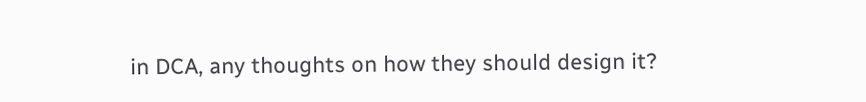in DCA, any thoughts on how they should design it?